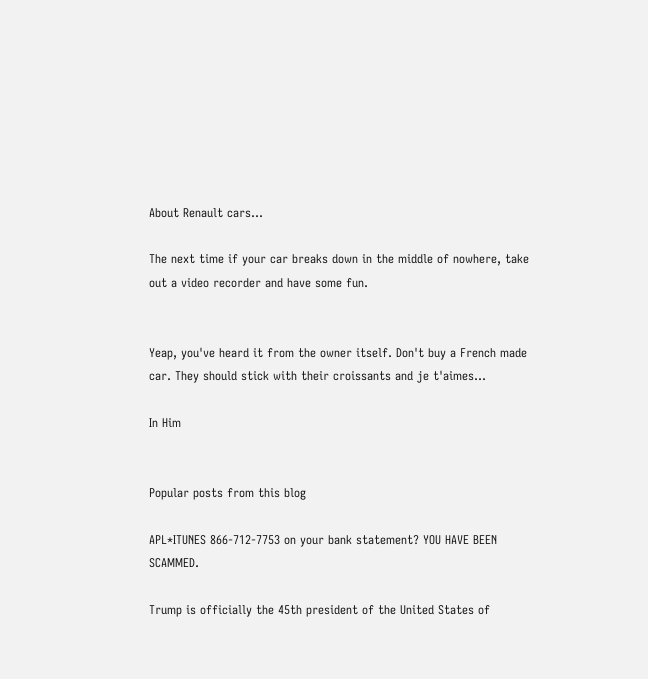About Renault cars...

The next time if your car breaks down in the middle of nowhere, take out a video recorder and have some fun.


Yeap, you've heard it from the owner itself. Don't buy a French made car. They should stick with their croissants and je t'aimes...

In Him


Popular posts from this blog

APL*ITUNES 866-712-7753 on your bank statement? YOU HAVE BEEN SCAMMED.

Trump is officially the 45th president of the United States of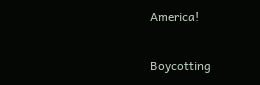America!

Boycotting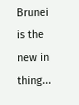Brunei is the new in thing...